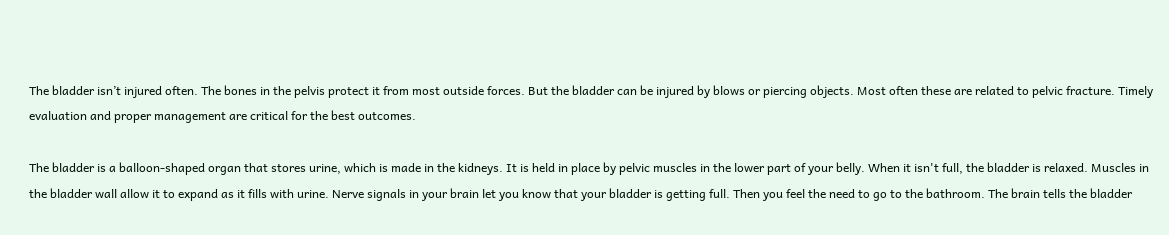The bladder isn’t injured often. The bones in the pelvis protect it from most outside forces. But the bladder can be injured by blows or piercing objects. Most often these are related to pelvic fracture. Timely evaluation and proper management are critical for the best outcomes.

The bladder is a balloon-shaped organ that stores urine, which is made in the kidneys. It is held in place by pelvic muscles in the lower part of your belly. When it isn't full, the bladder is relaxed. Muscles in the bladder wall allow it to expand as it fills with urine. Nerve signals in your brain let you know that your bladder is getting full. Then you feel the need to go to the bathroom. The brain tells the bladder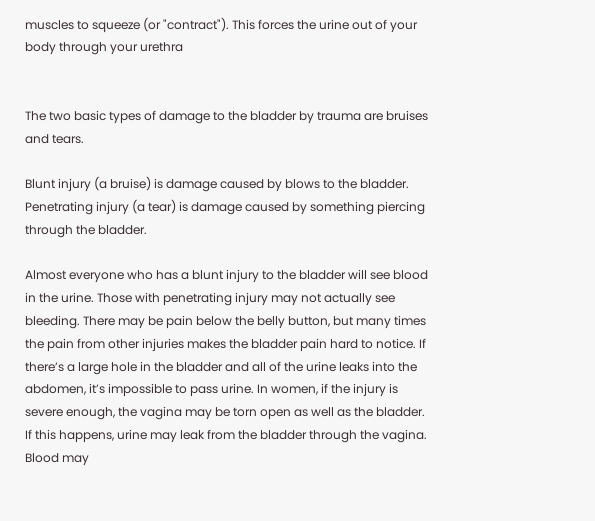muscles to squeeze (or "contract"). This forces the urine out of your body through your urethra


The two basic types of damage to the bladder by trauma are bruises and tears.

Blunt injury (a bruise) is damage caused by blows to the bladder. Penetrating injury (a tear) is damage caused by something piercing through the bladder.

Almost everyone who has a blunt injury to the bladder will see blood in the urine. Those with penetrating injury may not actually see bleeding. There may be pain below the belly button, but many times the pain from other injuries makes the bladder pain hard to notice. If there’s a large hole in the bladder and all of the urine leaks into the abdomen, it’s impossible to pass urine. In women, if the injury is severe enough, the vagina may be torn open as well as the bladder. If this happens, urine may leak from the bladder through the vagina. Blood may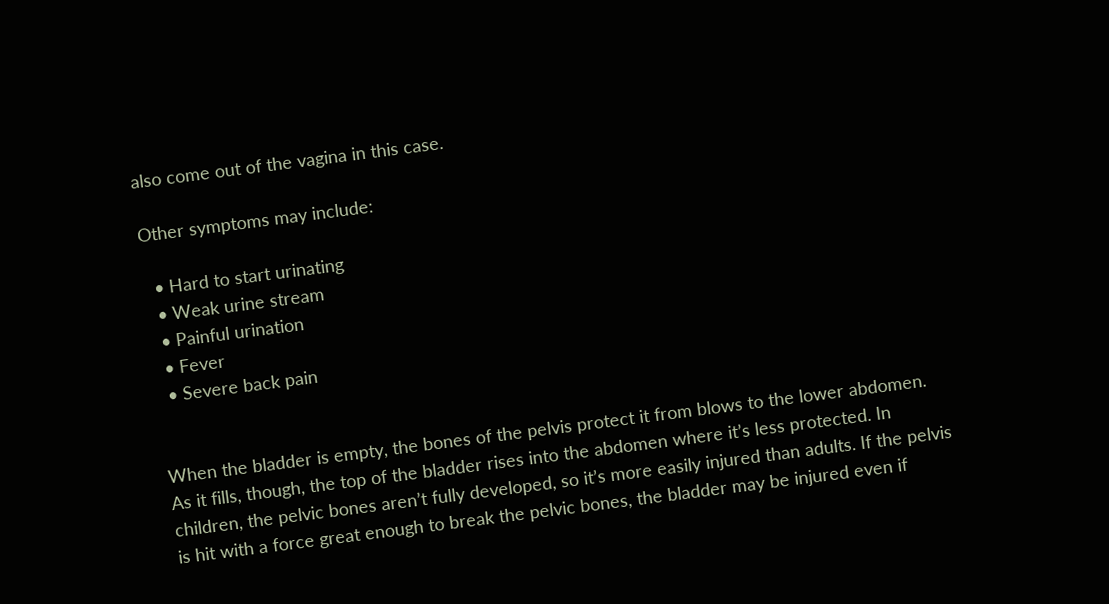also come out of the vagina in this case.

Other symptoms may include:

  • Hard to start urinating
  • Weak urine stream
  • Painful urination
  • Fever
  • Severe back pain


When the bladder is empty, the bones of the pelvis protect it from blows to the lower abdomen. As it fills, though, the top of the bladder rises into the abdomen where it’s less protected. In children, the pelvic bones aren’t fully developed, so it’s more easily injured than adults. If the pelvis is hit with a force great enough to break the pelvic bones, the bladder may be injured even if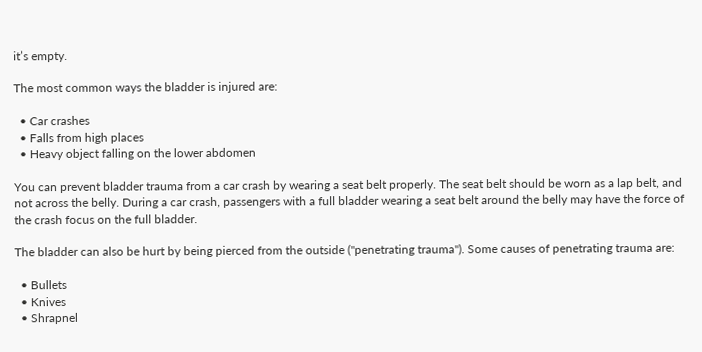it’s empty.

The most common ways the bladder is injured are:

  • Car crashes
  • Falls from high places
  • Heavy object falling on the lower abdomen

You can prevent bladder trauma from a car crash by wearing a seat belt properly. The seat belt should be worn as a lap belt, and not across the belly. During a car crash, passengers with a full bladder wearing a seat belt around the belly may have the force of the crash focus on the full bladder.

The bladder can also be hurt by being pierced from the outside ("penetrating trauma"). Some causes of penetrating trauma are:

  • Bullets
  • Knives
  • Shrapnel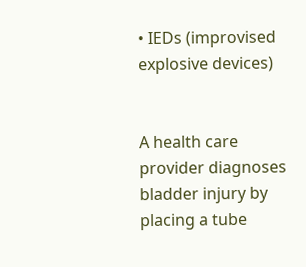• IEDs (improvised explosive devices)


A health care provider diagnoses bladder injury by placing a tube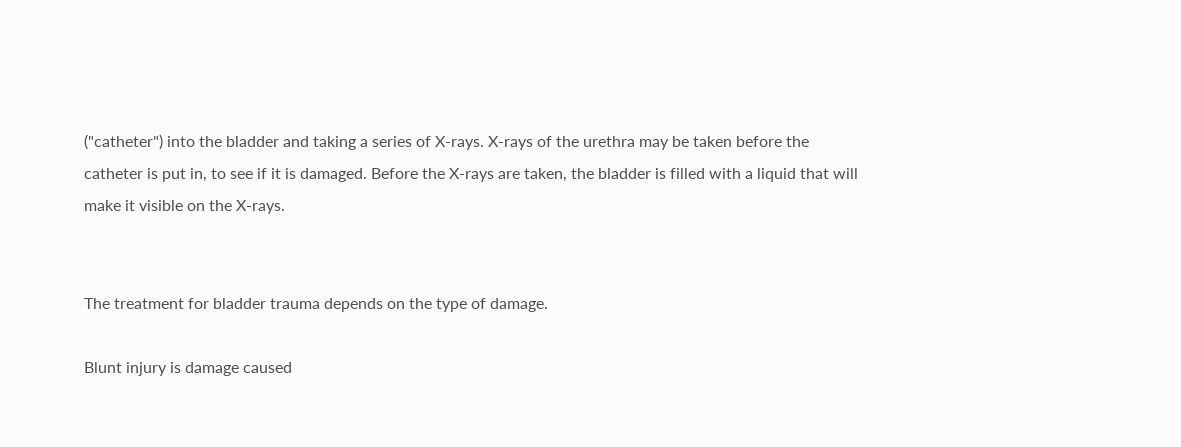("catheter") into the bladder and taking a series of X-rays. X-rays of the urethra may be taken before the catheter is put in, to see if it is damaged. Before the X-rays are taken, the bladder is filled with a liquid that will make it visible on the X-rays.


The treatment for bladder trauma depends on the type of damage.

Blunt injury is damage caused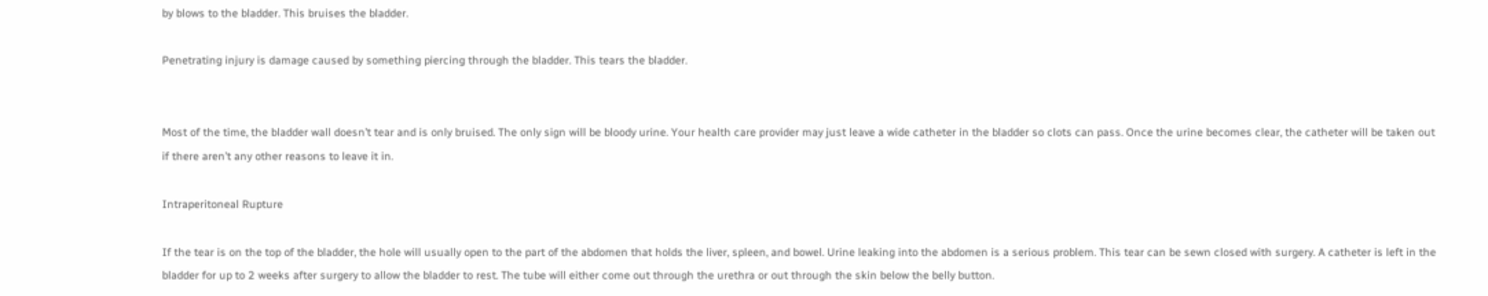by blows to the bladder. This bruises the bladder.

Penetrating injury is damage caused by something piercing through the bladder. This tears the bladder.


Most of the time, the bladder wall doesn’t tear and is only bruised. The only sign will be bloody urine. Your health care provider may just leave a wide catheter in the bladder so clots can pass. Once the urine becomes clear, the catheter will be taken out if there aren’t any other reasons to leave it in.

Intraperitoneal Rupture

If the tear is on the top of the bladder, the hole will usually open to the part of the abdomen that holds the liver, spleen, and bowel. Urine leaking into the abdomen is a serious problem. This tear can be sewn closed with surgery. A catheter is left in the bladder for up to 2 weeks after surgery to allow the bladder to rest. The tube will either come out through the urethra or out through the skin below the belly button.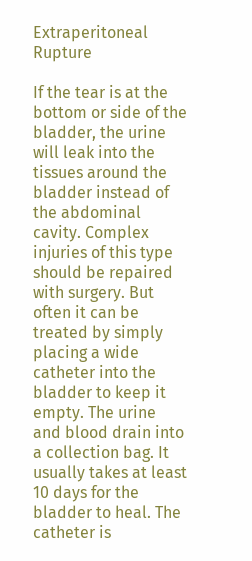Extraperitoneal Rupture

If the tear is at the bottom or side of the bladder, the urine will leak into the tissues around the bladder instead of the abdominal cavity. Complex injuries of this type should be repaired with surgery. But often it can be treated by simply placing a wide catheter into the bladder to keep it empty. The urine and blood drain into a collection bag. It usually takes at least 10 days for the bladder to heal. The catheter is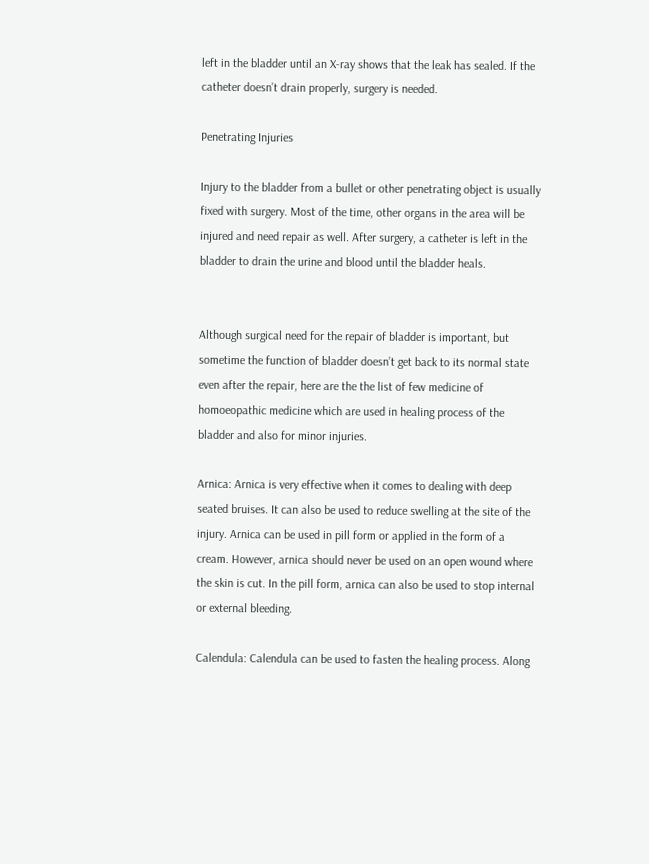left in the bladder until an X-ray shows that the leak has sealed. If the catheter doesn’t drain properly, surgery is needed.

Penetrating Injuries

Injury to the bladder from a bullet or other penetrating object is usually fixed with surgery. Most of the time, other organs in the area will be injured and need repair as well. After surgery, a catheter is left in the bladder to drain the urine and blood until the bladder heals.


Although surgical need for the repair of bladder is important, but sometime the function of bladder doesn’t get back to its normal state even after the repair, here are the the list of few medicine of homoeopathic medicine which are used in healing process of the bladder and also for minor injuries.

Arnica: Arnica is very effective when it comes to dealing with deep seated bruises. It can also be used to reduce swelling at the site of the injury. Arnica can be used in pill form or applied in the form of a cream. However, arnica should never be used on an open wound where the skin is cut. In the pill form, arnica can also be used to stop internal or external bleeding.

Calendula: Calendula can be used to fasten the healing process. Along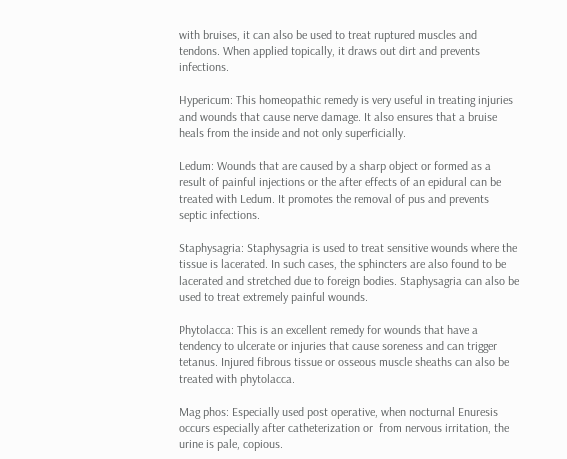with bruises, it can also be used to treat ruptured muscles and tendons. When applied topically, it draws out dirt and prevents infections.

Hypericum: This homeopathic remedy is very useful in treating injuries and wounds that cause nerve damage. It also ensures that a bruise heals from the inside and not only superficially.

Ledum: Wounds that are caused by a sharp object or formed as a result of painful injections or the after effects of an epidural can be treated with Ledum. It promotes the removal of pus and prevents septic infections.

Staphysagria: Staphysagria is used to treat sensitive wounds where the tissue is lacerated. In such cases, the sphincters are also found to be lacerated and stretched due to foreign bodies. Staphysagria can also be used to treat extremely painful wounds.

Phytolacca: This is an excellent remedy for wounds that have a tendency to ulcerate or injuries that cause soreness and can trigger tetanus. Injured fibrous tissue or osseous muscle sheaths can also be treated with phytolacca.

Mag phos: Especially used post operative, when nocturnal Enuresis occurs especially after catheterization or  from nervous irritation, the urine is pale, copious.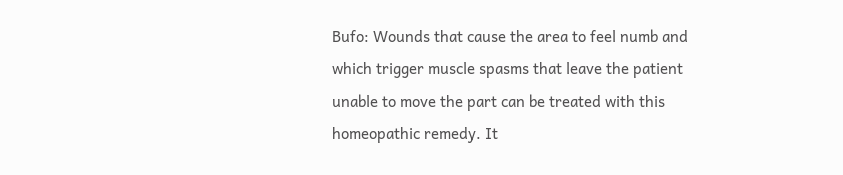Bufo: Wounds that cause the area to feel numb and which trigger muscle spasms that leave the patient unable to move the part can be treated with this homeopathic remedy. It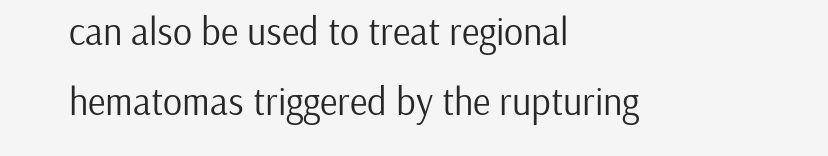can also be used to treat regional hematomas triggered by the rupturing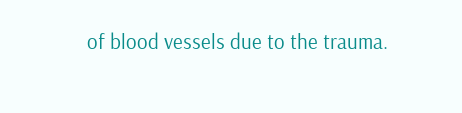of blood vessels due to the trauma.